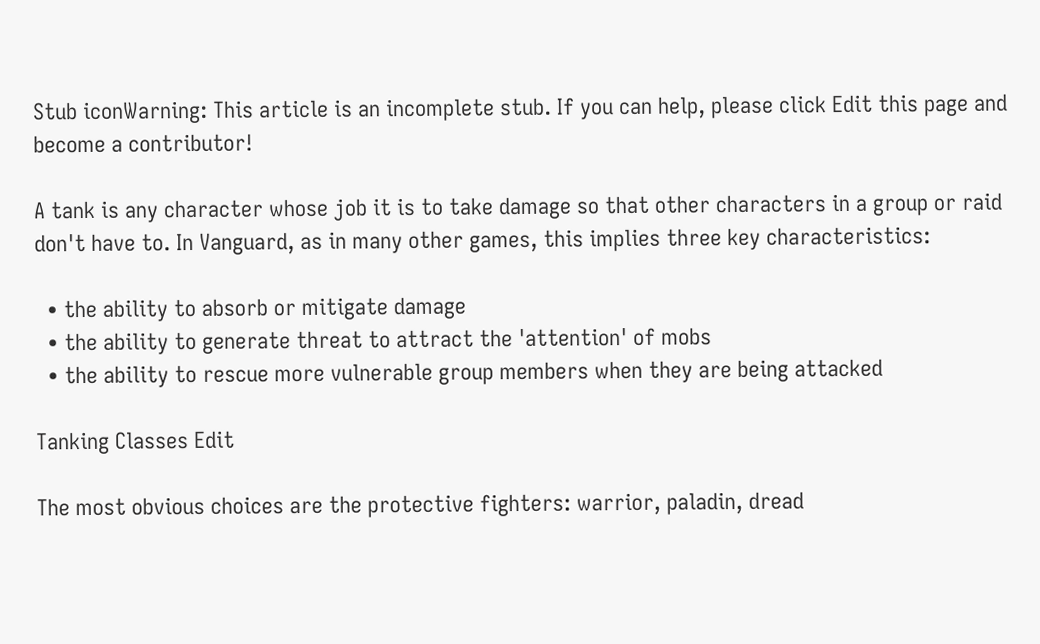Stub iconWarning: This article is an incomplete stub. If you can help, please click Edit this page and become a contributor!

A tank is any character whose job it is to take damage so that other characters in a group or raid don't have to. In Vanguard, as in many other games, this implies three key characteristics:

  • the ability to absorb or mitigate damage
  • the ability to generate threat to attract the 'attention' of mobs
  • the ability to rescue more vulnerable group members when they are being attacked

Tanking Classes Edit

The most obvious choices are the protective fighters: warrior, paladin, dread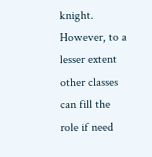knight. However, to a lesser extent other classes can fill the role if need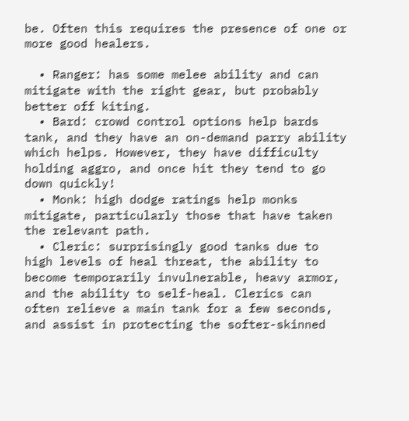be. Often this requires the presence of one or more good healers.

  • Ranger: has some melee ability and can mitigate with the right gear, but probably better off kiting.
  • Bard: crowd control options help bards tank, and they have an on-demand parry ability which helps. However, they have difficulty holding aggro, and once hit they tend to go down quickly!
  • Monk: high dodge ratings help monks mitigate, particularly those that have taken the relevant path.
  • Cleric: surprisingly good tanks due to high levels of heal threat, the ability to become temporarily invulnerable, heavy armor, and the ability to self-heal. Clerics can often relieve a main tank for a few seconds, and assist in protecting the softer-skinned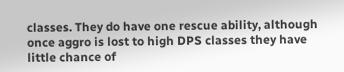classes. They do have one rescue ability, although once aggro is lost to high DPS classes they have little chance of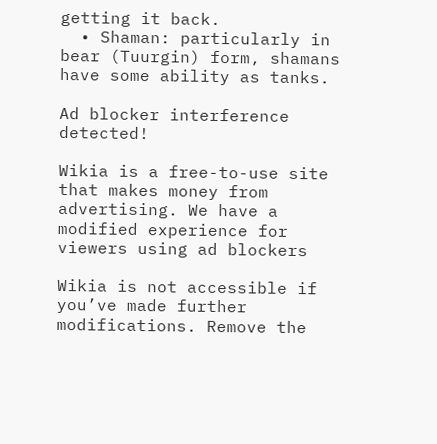getting it back.
  • Shaman: particularly in bear (Tuurgin) form, shamans have some ability as tanks.

Ad blocker interference detected!

Wikia is a free-to-use site that makes money from advertising. We have a modified experience for viewers using ad blockers

Wikia is not accessible if you’ve made further modifications. Remove the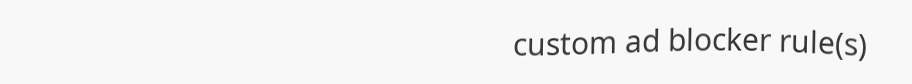custom ad blocker rule(s)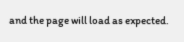and the page will load as expected.